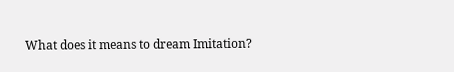What does it means to dream Imitation?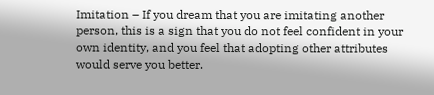Imitation – If you dream that you are imitating another person, this is a sign that you do not feel confident in your own identity, and you feel that adopting other attributes would serve you better.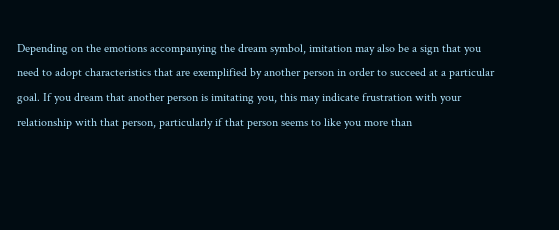Depending on the emotions accompanying the dream symbol, imitation may also be a sign that you need to adopt characteristics that are exemplified by another person in order to succeed at a particular goal. If you dream that another person is imitating you, this may indicate frustration with your relationship with that person, particularly if that person seems to like you more than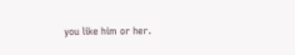you like him or her.